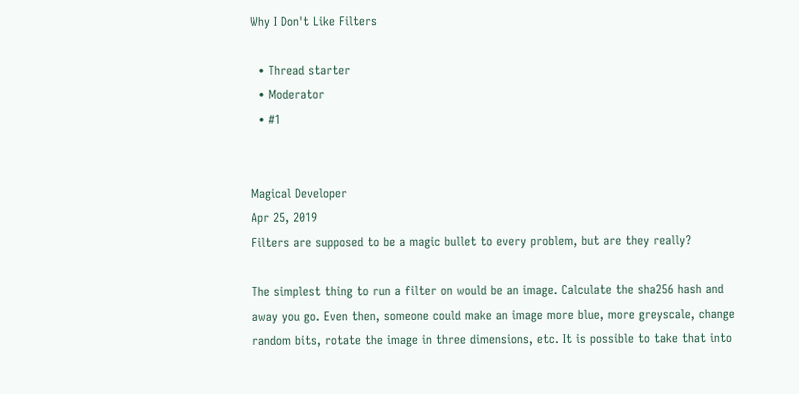Why I Don't Like Filters

  • Thread starter
  • Moderator
  • #1


Magical Developer
Apr 25, 2019
Filters are supposed to be a magic bullet to every problem, but are they really?

The simplest thing to run a filter on would be an image. Calculate the sha256 hash and away you go. Even then, someone could make an image more blue, more greyscale, change random bits, rotate the image in three dimensions, etc. It is possible to take that into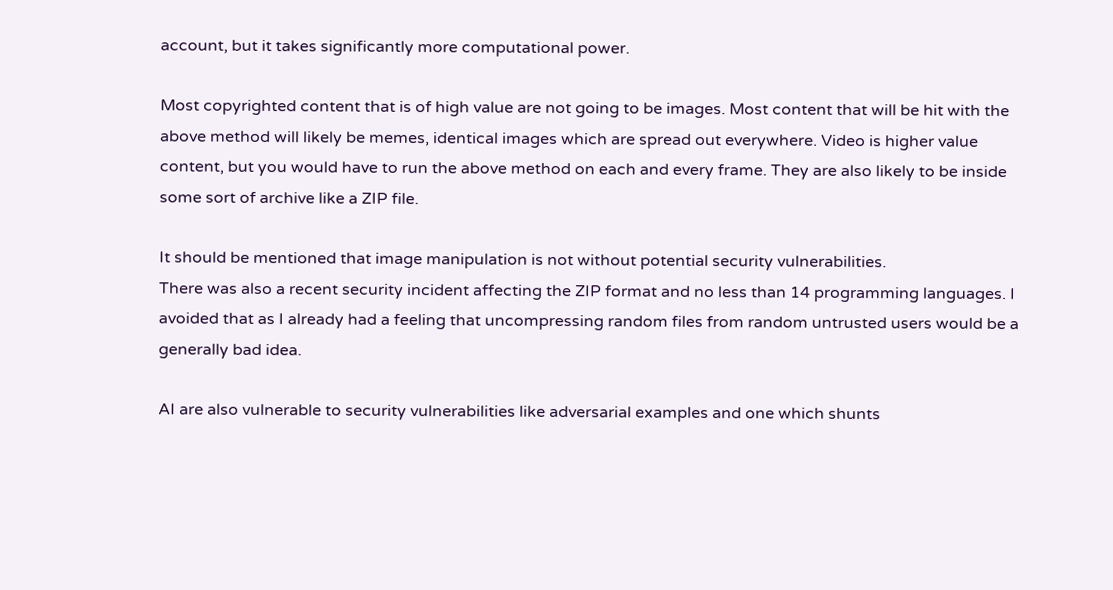account, but it takes significantly more computational power.

Most copyrighted content that is of high value are not going to be images. Most content that will be hit with the above method will likely be memes, identical images which are spread out everywhere. Video is higher value content, but you would have to run the above method on each and every frame. They are also likely to be inside some sort of archive like a ZIP file.

It should be mentioned that image manipulation is not without potential security vulnerabilities.
There was also a recent security incident affecting the ZIP format and no less than 14 programming languages. I avoided that as I already had a feeling that uncompressing random files from random untrusted users would be a generally bad idea.

AI are also vulnerable to security vulnerabilities like adversarial examples and one which shunts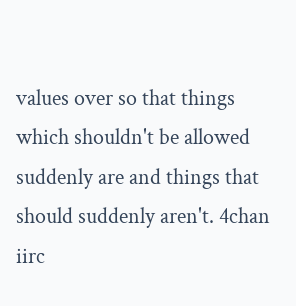values over so that things which shouldn't be allowed suddenly are and things that should suddenly aren't. 4chan iirc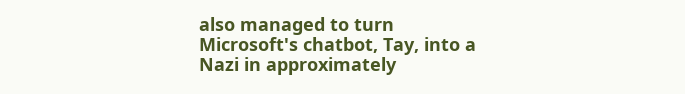also managed to turn Microsoft's chatbot, Tay, into a Nazi in approximately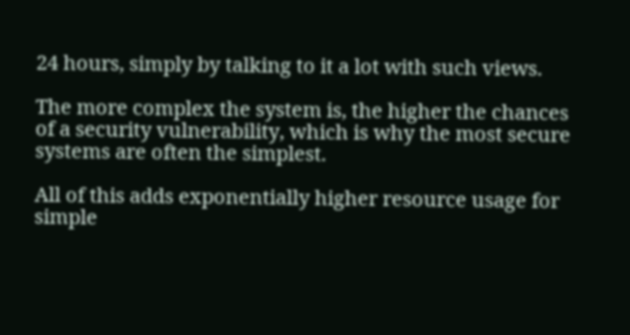24 hours, simply by talking to it a lot with such views.

The more complex the system is, the higher the chances of a security vulnerability, which is why the most secure systems are often the simplest.

All of this adds exponentially higher resource usage for simple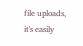file uploads, it's easily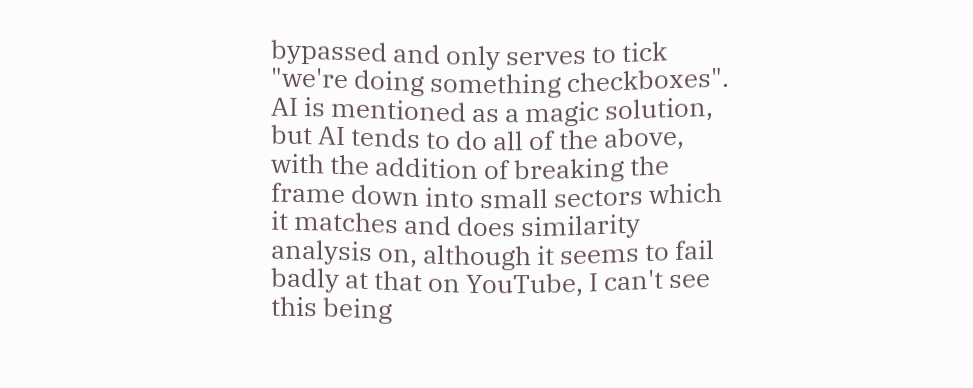bypassed and only serves to tick "we're doing something checkboxes". AI is mentioned as a magic solution, but AI tends to do all of the above, with the addition of breaking the frame down into small sectors which it matches and does similarity analysis on, although it seems to fail badly at that on YouTube, I can't see this being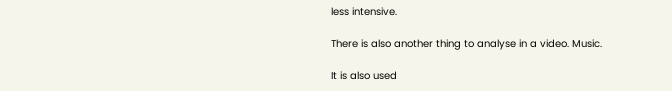less intensive.

There is also another thing to analyse in a video. Music.

It is also used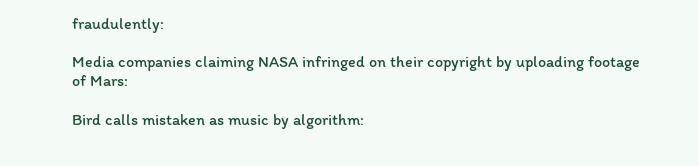fraudulently:

Media companies claiming NASA infringed on their copyright by uploading footage of Mars:

Bird calls mistaken as music by algorithm: